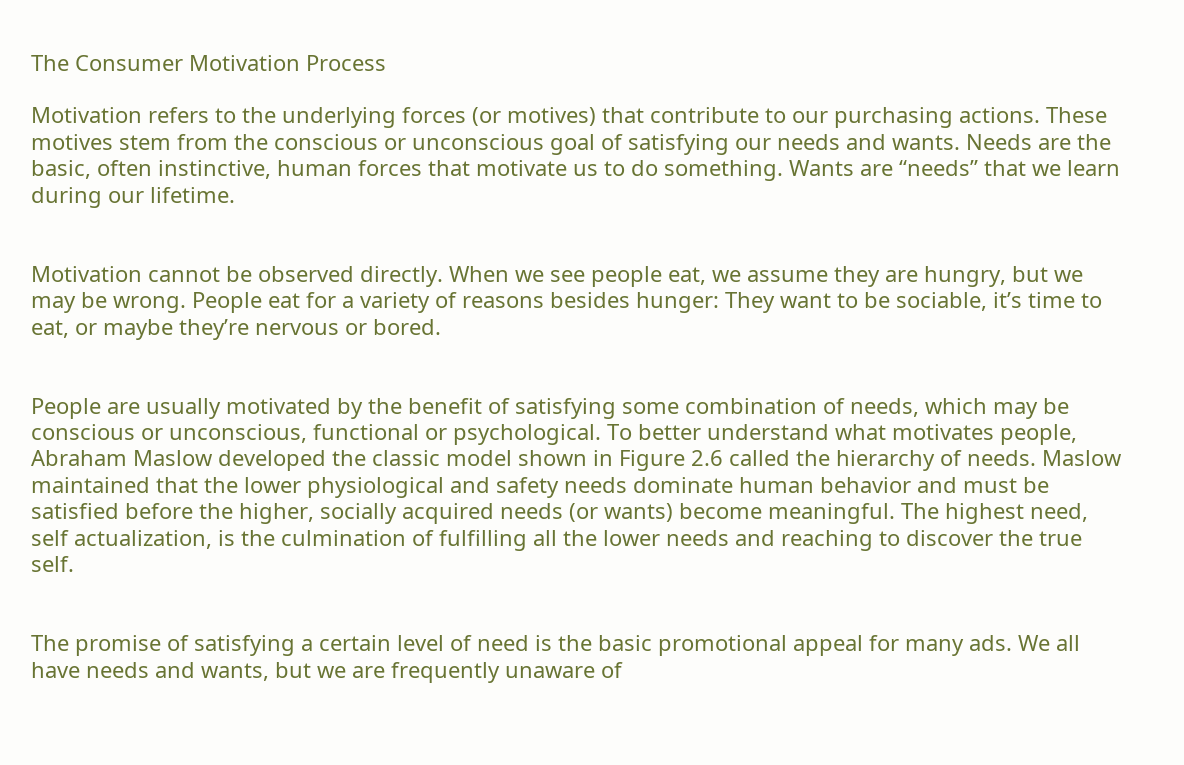The Consumer Motivation Process

Motivation refers to the underlying forces (or motives) that contribute to our purchasing actions. These motives stem from the conscious or unconscious goal of satisfying our needs and wants. Needs are the basic, often instinctive, human forces that motivate us to do something. Wants are “needs” that we learn during our lifetime.


Motivation cannot be observed directly. When we see people eat, we assume they are hungry, but we may be wrong. People eat for a variety of reasons besides hunger: They want to be sociable, it’s time to eat, or maybe they’re nervous or bored.


People are usually motivated by the benefit of satisfying some combination of needs, which may be conscious or unconscious, functional or psychological. To better understand what motivates people, Abraham Maslow developed the classic model shown in Figure 2.6 called the hierarchy of needs. Maslow maintained that the lower physiological and safety needs dominate human behavior and must be satisfied before the higher, socially acquired needs (or wants) become meaningful. The highest need, self actualization, is the culmination of fulfilling all the lower needs and reaching to discover the true self.


The promise of satisfying a certain level of need is the basic promotional appeal for many ads. We all have needs and wants, but we are frequently unaware of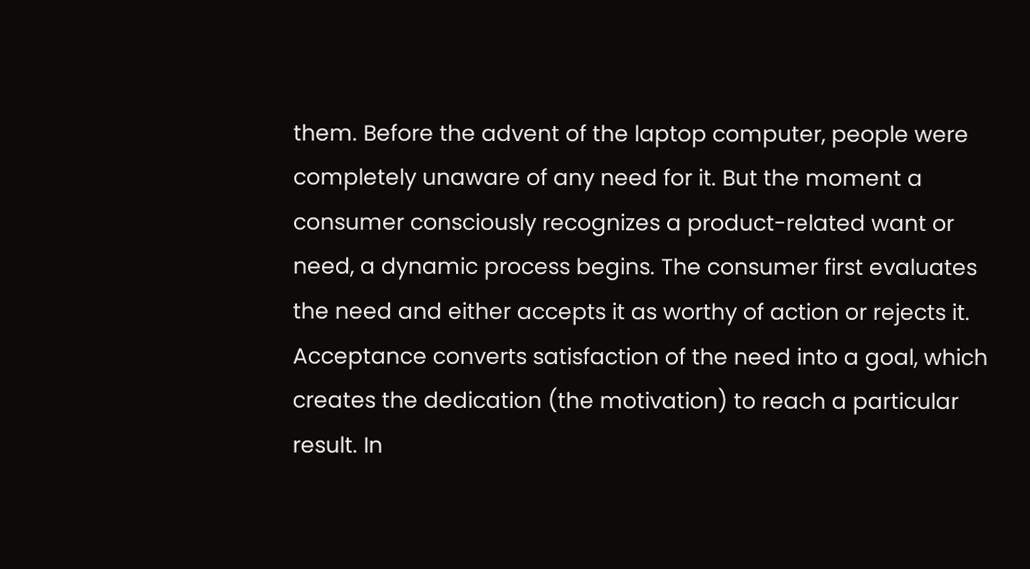them. Before the advent of the laptop computer, people were completely unaware of any need for it. But the moment a consumer consciously recognizes a product-related want or need, a dynamic process begins. The consumer first evaluates the need and either accepts it as worthy of action or rejects it. Acceptance converts satisfaction of the need into a goal, which creates the dedication (the motivation) to reach a particular result. In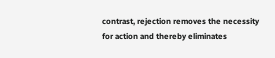contrast, rejection removes the necessity for action and thereby eliminates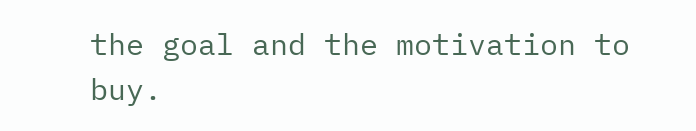the goal and the motivation to buy.